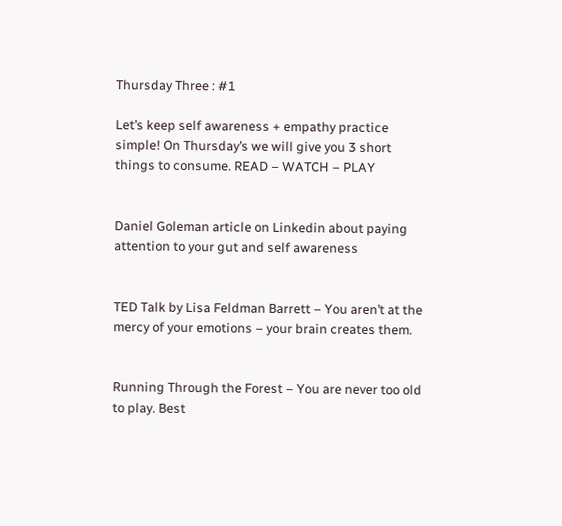Thursday Three : #1

Let’s keep self awareness + empathy practice simple! On Thursday’s we will give you 3 short things to consume. READ – WATCH – PLAY


Daniel Goleman article on Linkedin about paying attention to your gut and self awareness


TED Talk by Lisa Feldman Barrett – You aren’t at the mercy of your emotions – your brain creates them.


Running Through the Forest – You are never too old to play. Best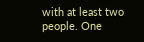with at least two people. One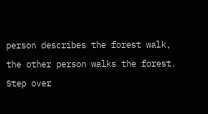person describes the forest walk, the other person walks the forest. Step over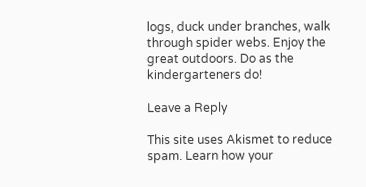logs, duck under branches, walk through spider webs. Enjoy the great outdoors. Do as the kindergarteners do!

Leave a Reply

This site uses Akismet to reduce spam. Learn how your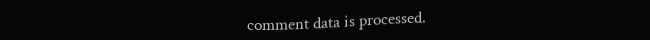comment data is processed.